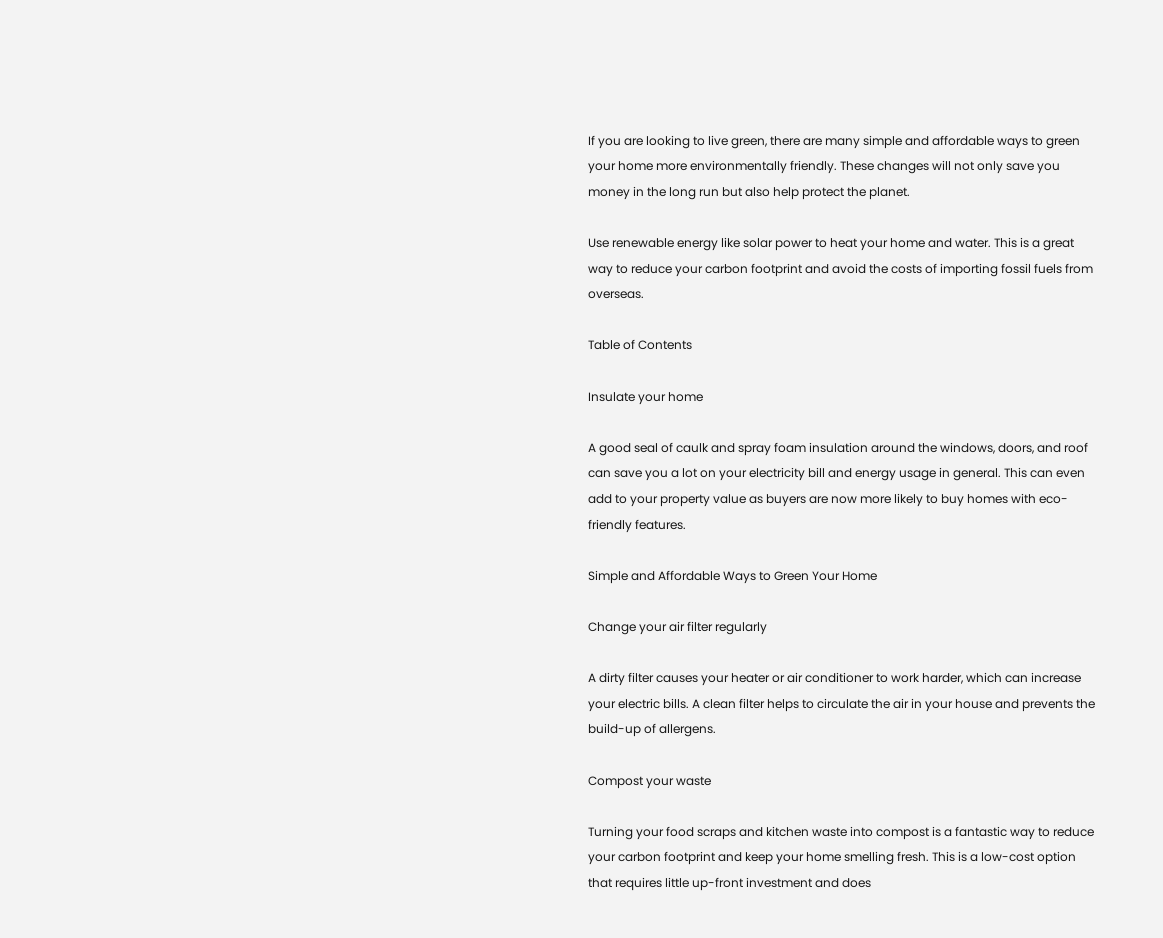If you are looking to live green, there are many simple and affordable ways to green your home more environmentally friendly. These changes will not only save you money in the long run but also help protect the planet.

Use renewable energy like solar power to heat your home and water. This is a great way to reduce your carbon footprint and avoid the costs of importing fossil fuels from overseas.

Table of Contents

Insulate your home

A good seal of caulk and spray foam insulation around the windows, doors, and roof can save you a lot on your electricity bill and energy usage in general. This can even add to your property value as buyers are now more likely to buy homes with eco-friendly features.

Simple and Affordable Ways to Green Your Home

Change your air filter regularly

A dirty filter causes your heater or air conditioner to work harder, which can increase your electric bills. A clean filter helps to circulate the air in your house and prevents the build-up of allergens.

Compost your waste

Turning your food scraps and kitchen waste into compost is a fantastic way to reduce your carbon footprint and keep your home smelling fresh. This is a low-cost option that requires little up-front investment and does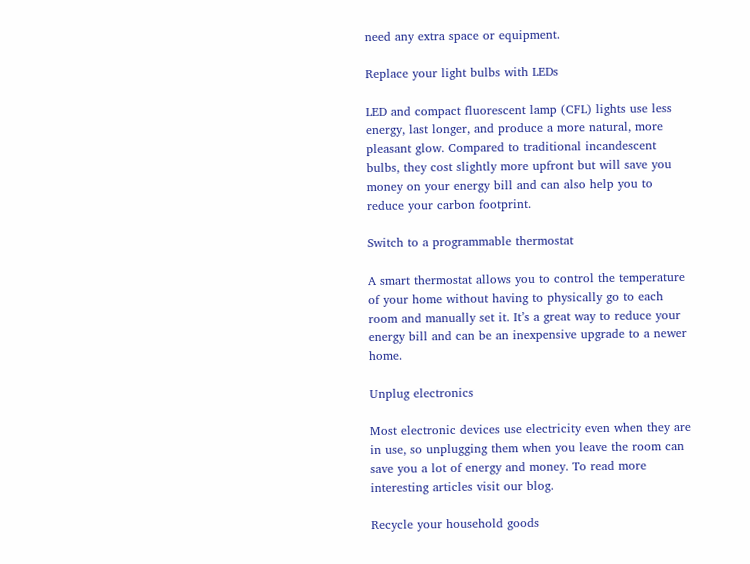need any extra space or equipment.

Replace your light bulbs with LEDs

LED and compact fluorescent lamp (CFL) lights use less energy, last longer, and produce a more natural, more pleasant glow. Compared to traditional incandescent bulbs, they cost slightly more upfront but will save you money on your energy bill and can also help you to reduce your carbon footprint.

Switch to a programmable thermostat

A smart thermostat allows you to control the temperature of your home without having to physically go to each room and manually set it. It’s a great way to reduce your energy bill and can be an inexpensive upgrade to a newer home.

Unplug electronics

Most electronic devices use electricity even when they are in use, so unplugging them when you leave the room can save you a lot of energy and money. To read more interesting articles visit our blog.

Recycle your household goods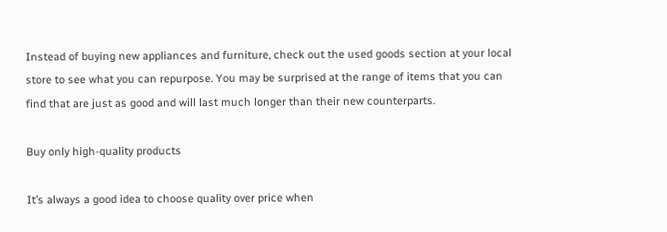Instead of buying new appliances and furniture, check out the used goods section at your local store to see what you can repurpose. You may be surprised at the range of items that you can find that are just as good and will last much longer than their new counterparts.

Buy only high-quality products

It’s always a good idea to choose quality over price when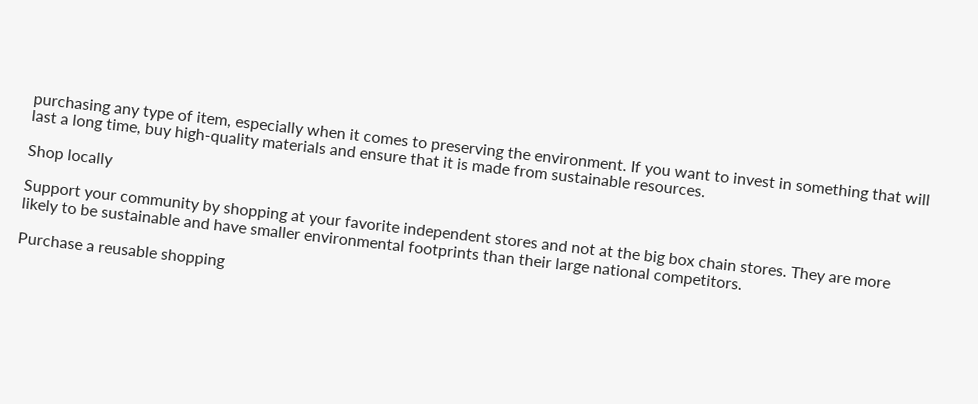purchasing any type of item, especially when it comes to preserving the environment. If you want to invest in something that will last a long time, buy high-quality materials and ensure that it is made from sustainable resources.

Shop locally

Support your community by shopping at your favorite independent stores and not at the big box chain stores. They are more likely to be sustainable and have smaller environmental footprints than their large national competitors.

Purchase a reusable shopping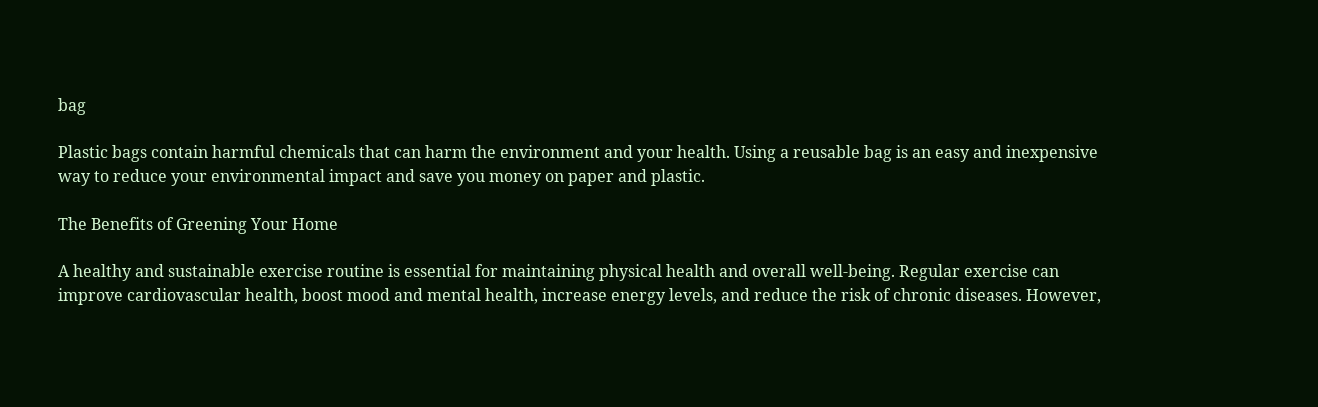bag

Plastic bags contain harmful chemicals that can harm the environment and your health. Using a reusable bag is an easy and inexpensive way to reduce your environmental impact and save you money on paper and plastic.

The Benefits of Greening Your Home

A healthy and sustainable exercise routine is essential for maintaining physical health and overall well-being. Regular exercise can improve cardiovascular health, boost mood and mental health, increase energy levels, and reduce the risk of chronic diseases. However,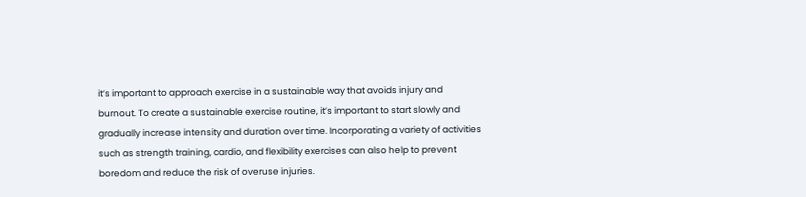it’s important to approach exercise in a sustainable way that avoids injury and burnout. To create a sustainable exercise routine, it’s important to start slowly and gradually increase intensity and duration over time. Incorporating a variety of activities such as strength training, cardio, and flexibility exercises can also help to prevent boredom and reduce the risk of overuse injuries.